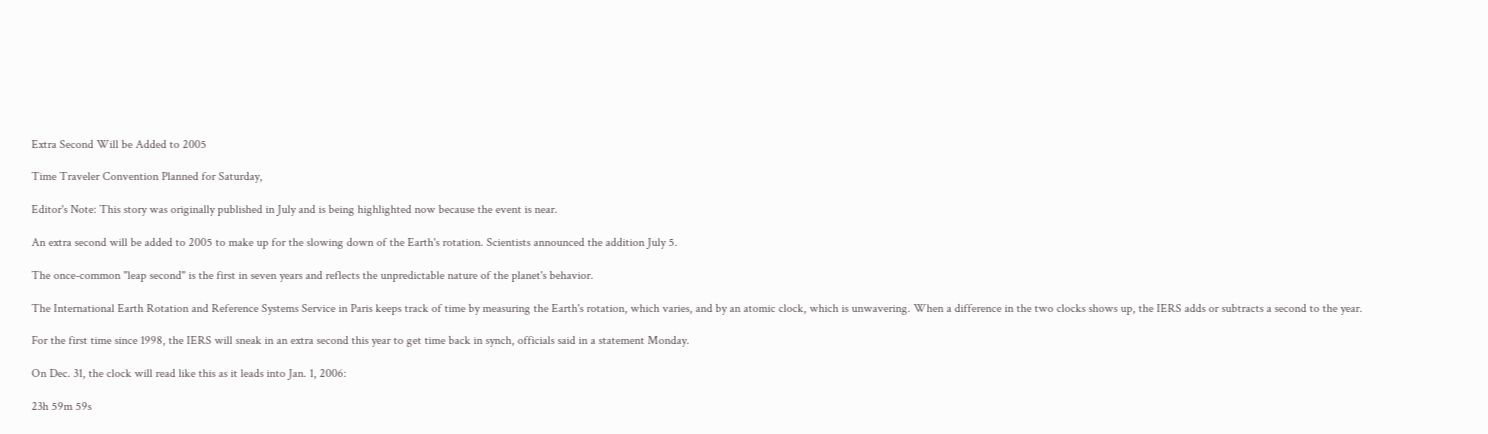Extra Second Will be Added to 2005

Time Traveler Convention Planned for Saturday,

Editor's Note: This story was originally published in July and is being highlighted now because the event is near.

An extra second will be added to 2005 to make up for the slowing down of the Earth's rotation. Scientists announced the addition July 5.

The once-common "leap second" is the first in seven years and reflects the unpredictable nature of the planet's behavior.

The International Earth Rotation and Reference Systems Service in Paris keeps track of time by measuring the Earth's rotation, which varies, and by an atomic clock, which is unwavering. When a difference in the two clocks shows up, the IERS adds or subtracts a second to the year.

For the first time since 1998, the IERS will sneak in an extra second this year to get time back in synch, officials said in a statement Monday.

On Dec. 31, the clock will read like this as it leads into Jan. 1, 2006:

23h 59m 59s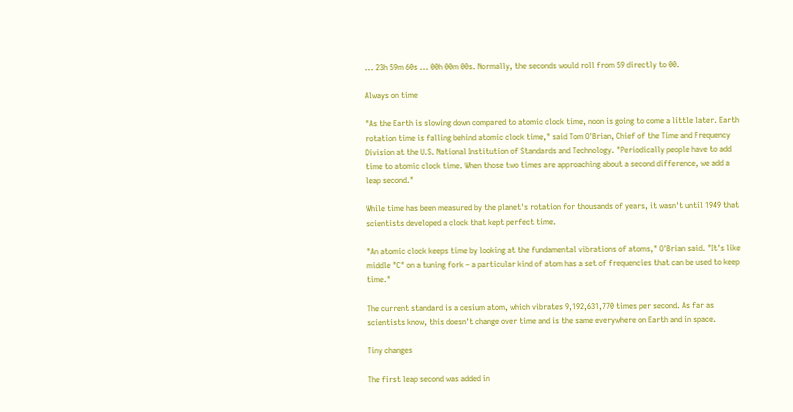... 23h 59m 60s ... 00h 00m 00s. Normally, the seconds would roll from 59 directly to 00.

Always on time

"As the Earth is slowing down compared to atomic clock time, noon is going to come a little later. Earth rotation time is falling behind atomic clock time," said Tom O'Brian, Chief of the Time and Frequency Division at the U.S. National Institution of Standards and Technology. "Periodically people have to add time to atomic clock time. When those two times are approaching about a second difference, we add a leap second."

While time has been measured by the planet's rotation for thousands of years, it wasn't until 1949 that scientists developed a clock that kept perfect time.

"An atomic clock keeps time by looking at the fundamental vibrations of atoms," O'Brian said. "It's like middle "C" on a tuning fork – a particular kind of atom has a set of frequencies that can be used to keep time."

The current standard is a cesium atom, which vibrates 9,192,631,770 times per second. As far as scientists know, this doesn't change over time and is the same everywhere on Earth and in space.

Tiny changes

The first leap second was added in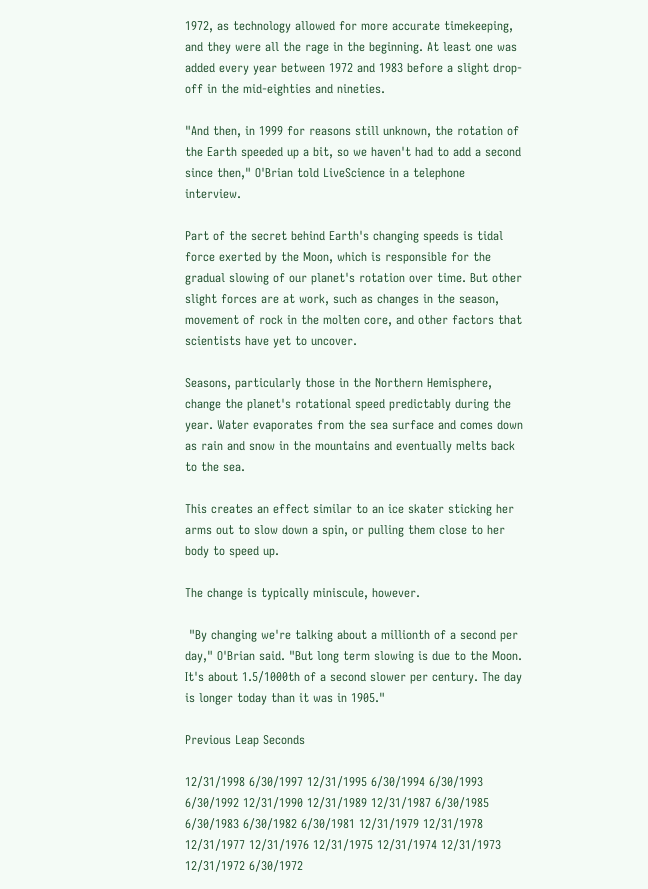1972, as technology allowed for more accurate timekeeping, and they were all the rage in the beginning. At least one was added every year between 1972 and 1983 before a slight drop-off in the mid-eighties and nineties.

"And then, in 1999 for reasons still unknown, the rotation of the Earth speeded up a bit, so we haven't had to add a second since then," O'Brian told LiveScience in a telephone interview.

Part of the secret behind Earth's changing speeds is tidal force exerted by the Moon, which is responsible for the gradual slowing of our planet's rotation over time. But other slight forces are at work, such as changes in the season, movement of rock in the molten core, and other factors that scientists have yet to uncover.

Seasons, particularly those in the Northern Hemisphere, change the planet's rotational speed predictably during the year. Water evaporates from the sea surface and comes down as rain and snow in the mountains and eventually melts back to the sea.

This creates an effect similar to an ice skater sticking her arms out to slow down a spin, or pulling them close to her body to speed up.

The change is typically miniscule, however.

 "By changing we're talking about a millionth of a second per day," O'Brian said. "But long term slowing is due to the Moon. It's about 1.5/1000th of a second slower per century. The day is longer today than it was in 1905."

Previous Leap Seconds

12/31/1998 6/30/1997 12/31/1995 6/30/1994 6/30/1993 6/30/1992 12/31/1990 12/31/1989 12/31/1987 6/30/1985 6/30/1983 6/30/1982 6/30/1981 12/31/1979 12/31/1978 12/31/1977 12/31/1976 12/31/1975 12/31/1974 12/31/1973 12/31/1972 6/30/1972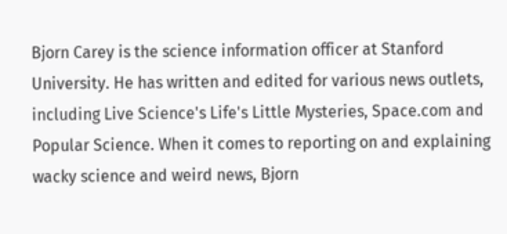Bjorn Carey is the science information officer at Stanford University. He has written and edited for various news outlets, including Live Science's Life's Little Mysteries, Space.com and Popular Science. When it comes to reporting on and explaining wacky science and weird news, Bjorn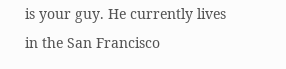is your guy. He currently lives in the San Francisco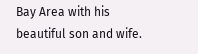Bay Area with his beautiful son and wife.